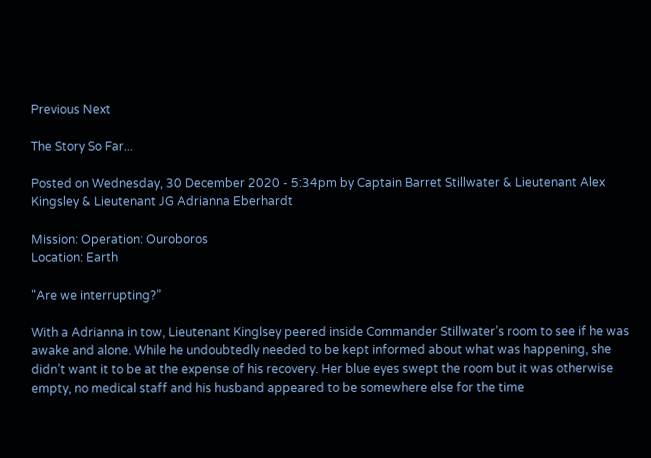Previous Next

The Story So Far...

Posted on Wednesday, 30 December 2020 - 5:34pm by Captain Barret Stillwater & Lieutenant Alex Kingsley & Lieutenant JG Adrianna Eberhardt

Mission: Operation: Ouroboros
Location: Earth

"Are we interrupting?”

With a Adrianna in tow, Lieutenant Kinglsey peered inside Commander Stillwater’s room to see if he was awake and alone. While he undoubtedly needed to be kept informed about what was happening, she didn’t want it to be at the expense of his recovery. Her blue eyes swept the room but it was otherwise empty, no medical staff and his husband appeared to be somewhere else for the time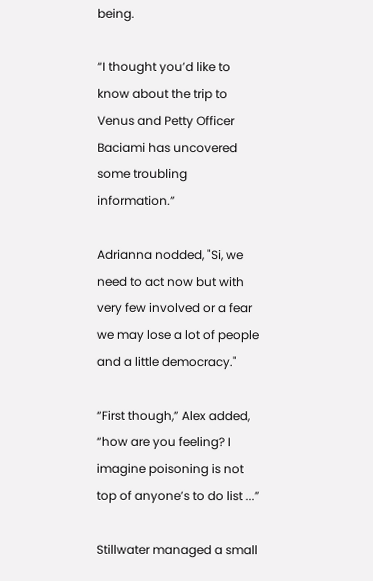being.

“I thought you’d like to know about the trip to Venus and Petty Officer Baciami has uncovered some troubling information.”

Adrianna nodded, "Si, we need to act now but with very few involved or a fear we may lose a lot of people and a little democracy."

“First though,” Alex added, “how are you feeling? I imagine poisoning is not top of anyone’s to do list ...”

Stillwater managed a small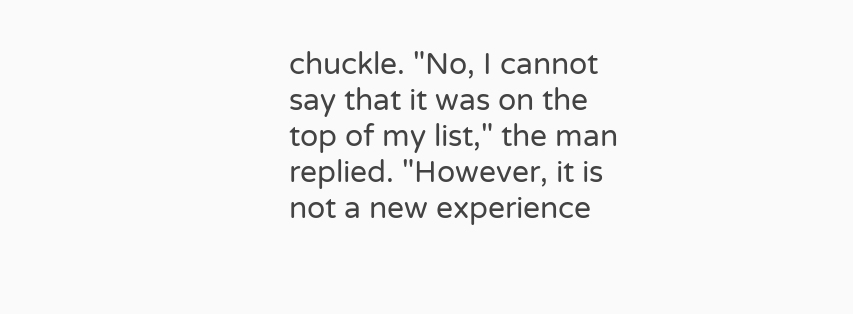chuckle. "No, I cannot say that it was on the top of my list," the man replied. "However, it is not a new experience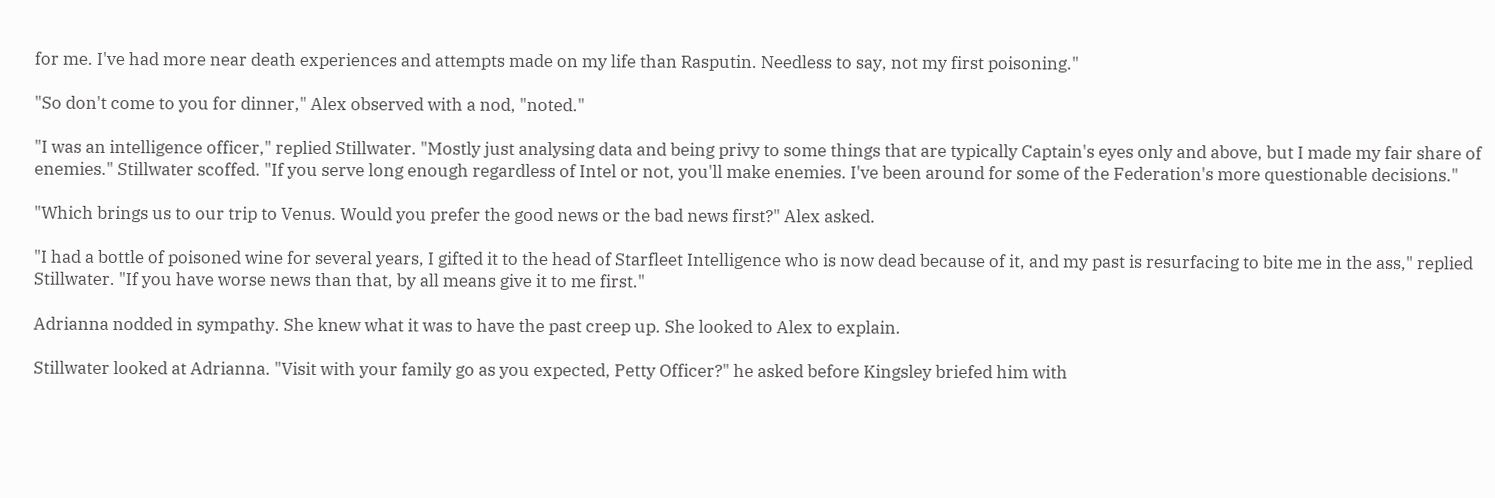for me. I've had more near death experiences and attempts made on my life than Rasputin. Needless to say, not my first poisoning."

"So don't come to you for dinner," Alex observed with a nod, "noted."

"I was an intelligence officer," replied Stillwater. "Mostly just analysing data and being privy to some things that are typically Captain's eyes only and above, but I made my fair share of enemies." Stillwater scoffed. "If you serve long enough regardless of Intel or not, you'll make enemies. I've been around for some of the Federation's more questionable decisions."

"Which brings us to our trip to Venus. Would you prefer the good news or the bad news first?" Alex asked.

"I had a bottle of poisoned wine for several years, I gifted it to the head of Starfleet Intelligence who is now dead because of it, and my past is resurfacing to bite me in the ass," replied Stillwater. "If you have worse news than that, by all means give it to me first."

Adrianna nodded in sympathy. She knew what it was to have the past creep up. She looked to Alex to explain.

Stillwater looked at Adrianna. "Visit with your family go as you expected, Petty Officer?" he asked before Kingsley briefed him with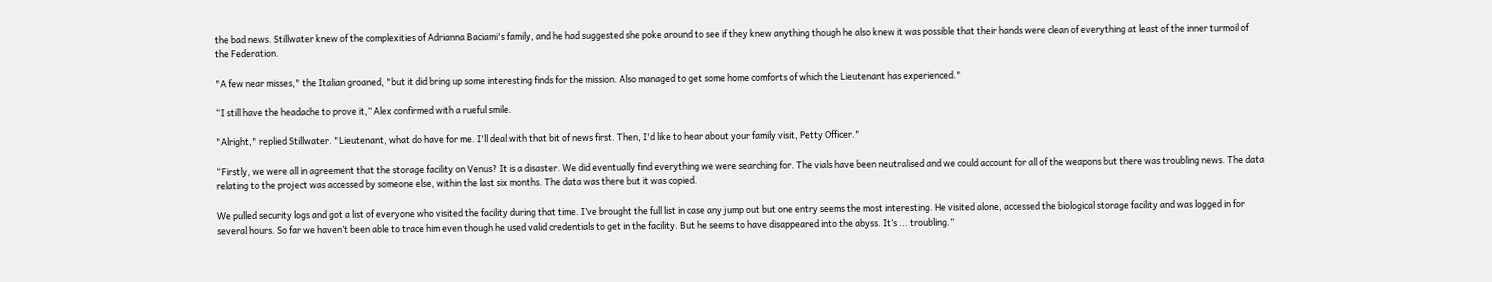the bad news. Stillwater knew of the complexities of Adrianna Baciami's family, and he had suggested she poke around to see if they knew anything though he also knew it was possible that their hands were clean of everything at least of the inner turmoil of the Federation.

"A few near misses," the Italian groaned, "but it did bring up some interesting finds for the mission. Also managed to get some home comforts of which the Lieutenant has experienced."

“I still have the headache to prove it,” Alex confirmed with a rueful smile.

"Alright," replied Stillwater. "Lieutenant, what do have for me. I'll deal with that bit of news first. Then, I'd like to hear about your family visit, Petty Officer."

“Firstly, we were all in agreement that the storage facility on Venus? It is a disaster. We did eventually find everything we were searching for. The vials have been neutralised and we could account for all of the weapons but there was troubling news. The data relating to the project was accessed by someone else, within the last six months. The data was there but it was copied.

We pulled security logs and got a list of everyone who visited the facility during that time. I’ve brought the full list in case any jump out but one entry seems the most interesting. He visited alone, accessed the biological storage facility and was logged in for several hours. So far we haven’t been able to trace him even though he used valid credentials to get in the facility. But he seems to have disappeared into the abyss. It’s ... troubling.”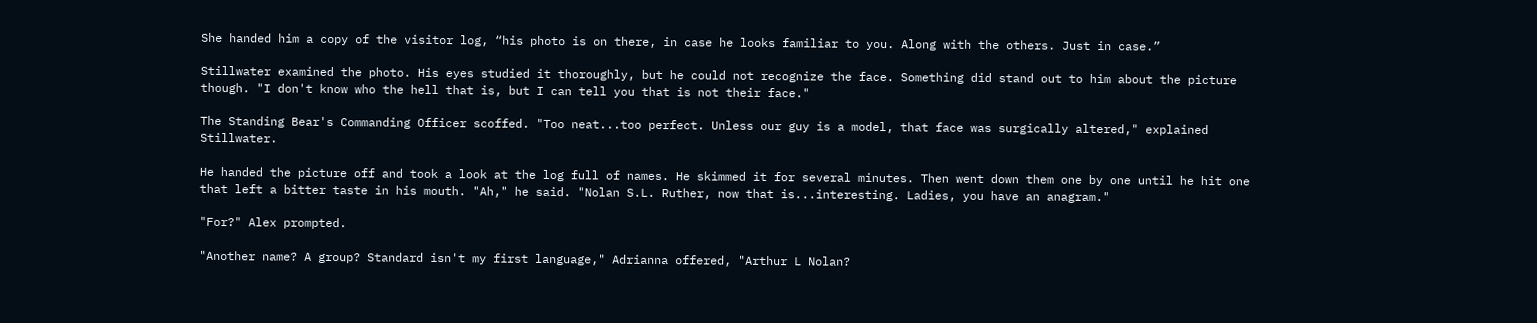She handed him a copy of the visitor log, “his photo is on there, in case he looks familiar to you. Along with the others. Just in case.”

Stillwater examined the photo. His eyes studied it thoroughly, but he could not recognize the face. Something did stand out to him about the picture though. "I don't know who the hell that is, but I can tell you that is not their face."

The Standing Bear's Commanding Officer scoffed. "Too neat...too perfect. Unless our guy is a model, that face was surgically altered," explained Stillwater.

He handed the picture off and took a look at the log full of names. He skimmed it for several minutes. Then went down them one by one until he hit one that left a bitter taste in his mouth. "Ah," he said. "Nolan S.L. Ruther, now that is...interesting. Ladies, you have an anagram."

"For?" Alex prompted.

"Another name? A group? Standard isn't my first language," Adrianna offered, "Arthur L Nolan?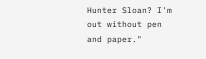Hunter Sloan? I'm out without pen and paper."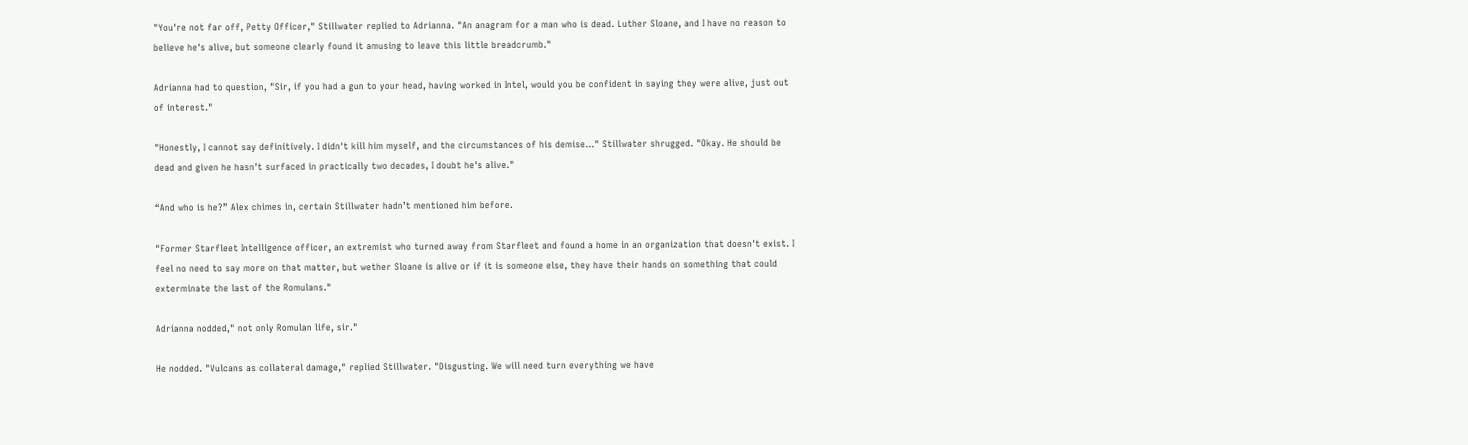"You're not far off, Petty Officer," Stillwater replied to Adrianna. "An anagram for a man who is dead. Luther Sloane, and I have no reason to believe he's alive, but someone clearly found it amusing to leave this little breadcrumb."

Adrianna had to question, "Sir, if you had a gun to your head, having worked in Intel, would you be confident in saying they were alive, just out of interest."

"Honestly, I cannot say definitively. I didn't kill him myself, and the circumstances of his demise..." Stillwater shrugged. "Okay. He should be dead and given he hasn't surfaced in practically two decades, I doubt he's alive."

“And who is he?” Alex chimes in, certain Stillwater hadn’t mentioned him before.

"Former Starfleet Intelligence officer, an extremist who turned away from Starfleet and found a home in an organization that doesn't exist. I feel no need to say more on that matter, but wether Sloane is alive or if it is someone else, they have their hands on something that could exterminate the last of the Romulans."

Adrianna nodded," not only Romulan life, sir."

He nodded. "Vulcans as collateral damage," replied Stillwater. "Disgusting. We will need turn everything we have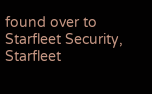found over to Starfleet Security, Starfleet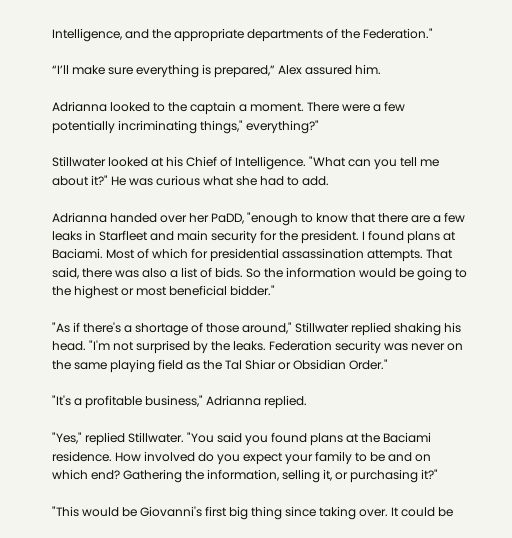Intelligence, and the appropriate departments of the Federation."

“I’ll make sure everything is prepared,” Alex assured him.

Adrianna looked to the captain a moment. There were a few potentially incriminating things," everything?"

Stillwater looked at his Chief of Intelligence. "What can you tell me about it?" He was curious what she had to add.

Adrianna handed over her PaDD, "enough to know that there are a few leaks in Starfleet and main security for the president. I found plans at Baciami. Most of which for presidential assassination attempts. That said, there was also a list of bids. So the information would be going to the highest or most beneficial bidder."

"As if there's a shortage of those around," Stillwater replied shaking his head. "I'm not surprised by the leaks. Federation security was never on the same playing field as the Tal Shiar or Obsidian Order."

"It's a profitable business," Adrianna replied.

"Yes," replied Stillwater. "You said you found plans at the Baciami residence. How involved do you expect your family to be and on which end? Gathering the information, selling it, or purchasing it?"

"This would be Giovanni's first big thing since taking over. It could be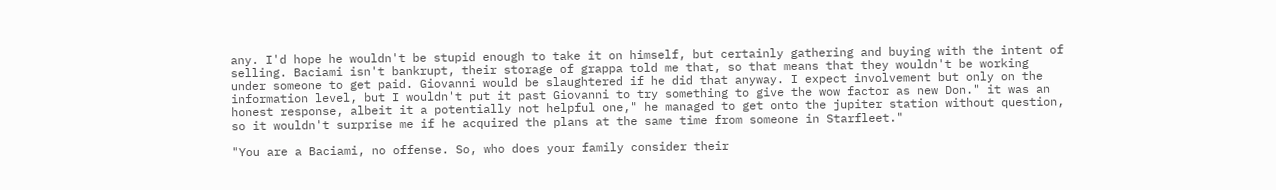any. I'd hope he wouldn't be stupid enough to take it on himself, but certainly gathering and buying with the intent of selling. Baciami isn't bankrupt, their storage of grappa told me that, so that means that they wouldn't be working under someone to get paid. Giovanni would be slaughtered if he did that anyway. I expect involvement but only on the information level, but I wouldn't put it past Giovanni to try something to give the wow factor as new Don." it was an honest response, albeit it a potentially not helpful one," he managed to get onto the jupiter station without question, so it wouldn't surprise me if he acquired the plans at the same time from someone in Starfleet."

"You are a Baciami, no offense. So, who does your family consider their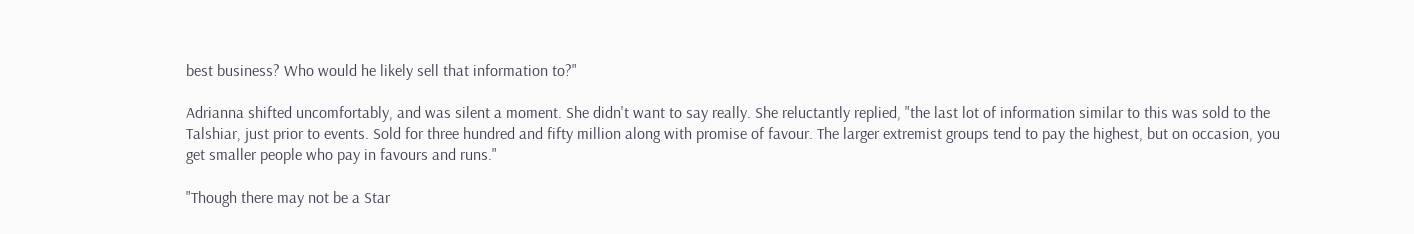best business? Who would he likely sell that information to?"

Adrianna shifted uncomfortably, and was silent a moment. She didn't want to say really. She reluctantly replied, "the last lot of information similar to this was sold to the Talshiar, just prior to events. Sold for three hundred and fifty million along with promise of favour. The larger extremist groups tend to pay the highest, but on occasion, you get smaller people who pay in favours and runs."

"Though there may not be a Star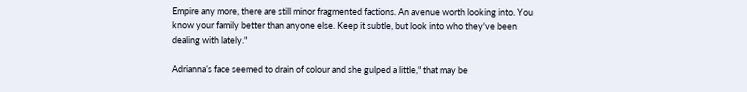Empire any more, there are still minor fragmented factions. An avenue worth looking into. You know your family better than anyone else. Keep it subtle, but look into who they've been dealing with lately."

Adrianna’s face seemed to drain of colour and she gulped a little," that may be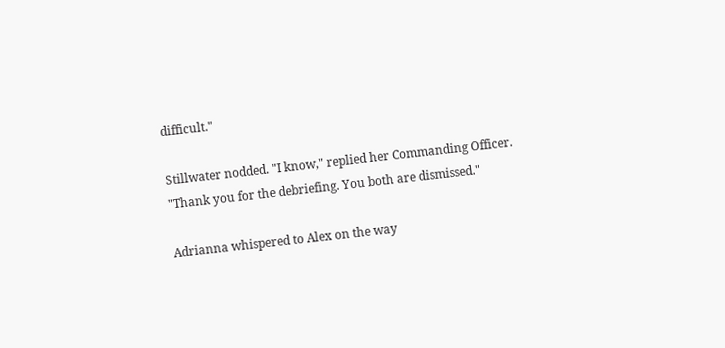difficult."

Stillwater nodded. "I know," replied her Commanding Officer. "Thank you for the debriefing. You both are dismissed."

Adrianna whispered to Alex on the way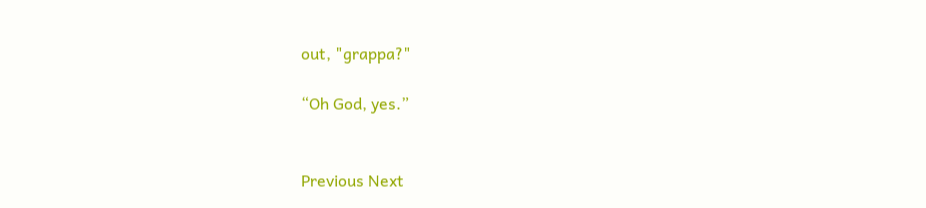out, "grappa?"

“Oh God, yes.”


Previous Next